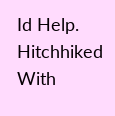Id Help. Hitchhiked With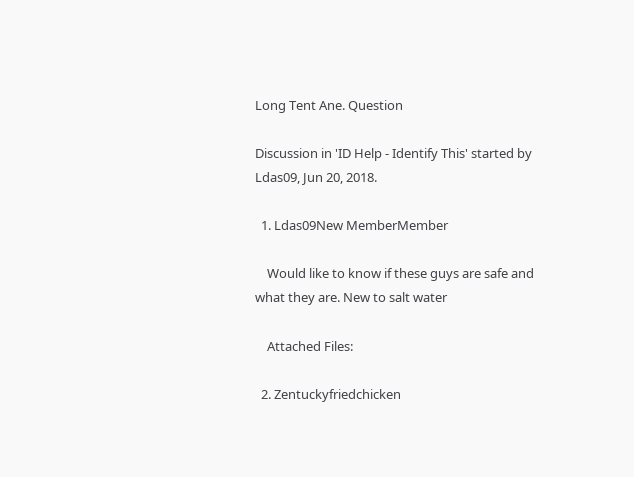Long Tent Ane. Question

Discussion in 'ID Help - Identify This' started by Ldas09, Jun 20, 2018.

  1. Ldas09New MemberMember

    Would like to know if these guys are safe and what they are. New to salt water

    Attached Files:

  2. Zentuckyfriedchicken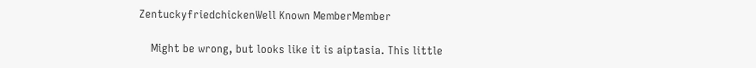ZentuckyfriedchickenWell Known MemberMember

    Might be wrong, but looks like it is aiptasia. This little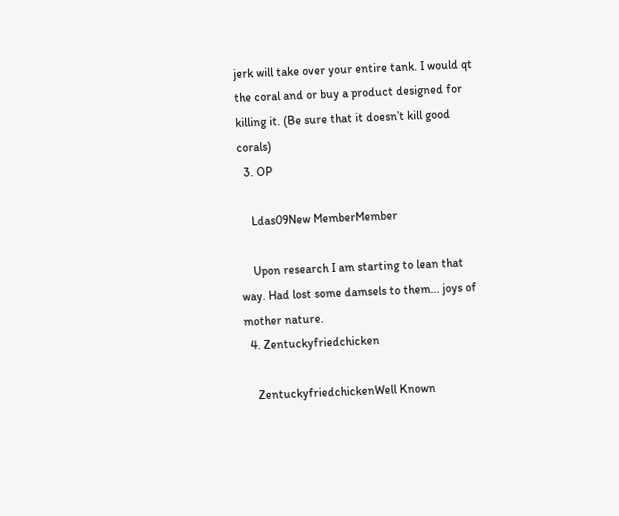jerk will take over your entire tank. I would qt the coral and or buy a product designed for killing it. (Be sure that it doesn’t kill good corals)
  3. OP

    Ldas09New MemberMember

    Upon research I am starting to lean that way. Had lost some damsels to them... joys of mother nature.
  4. Zentuckyfriedchicken

    ZentuckyfriedchickenWell Known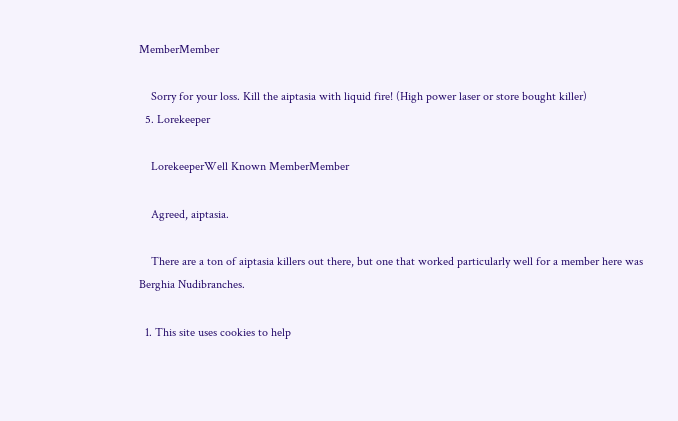MemberMember

    Sorry for your loss. Kill the aiptasia with liquid fire! (High power laser or store bought killer)
  5. Lorekeeper

    LorekeeperWell Known MemberMember

    Agreed, aiptasia.

    There are a ton of aiptasia killers out there, but one that worked particularly well for a member here was Berghia Nudibranches.

  1. This site uses cookies to help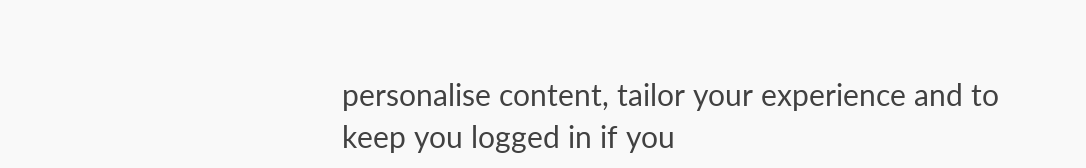personalise content, tailor your experience and to keep you logged in if you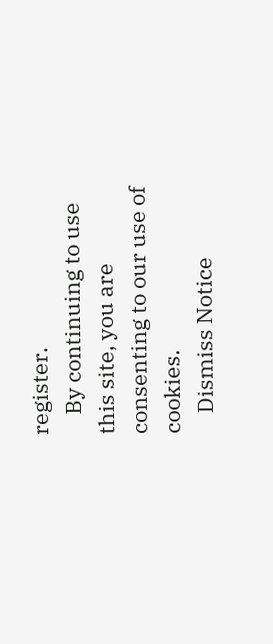register.
    By continuing to use this site, you are consenting to our use of cookies.
    Dismiss Notice